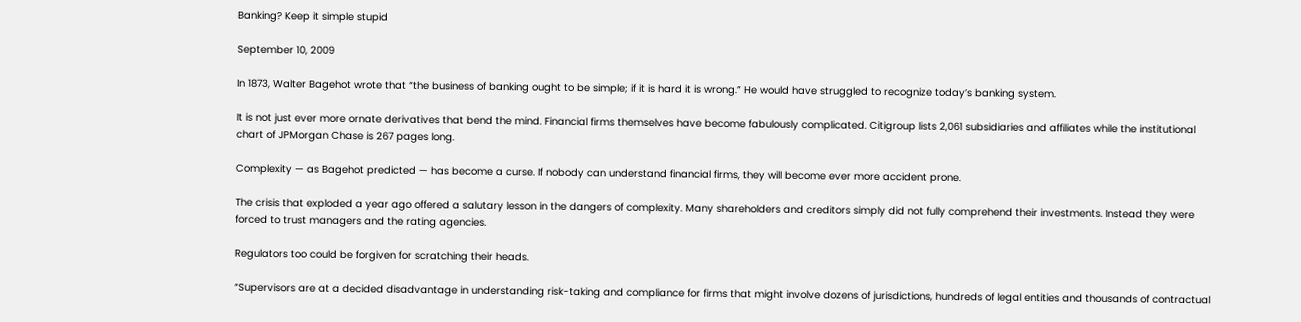Banking? Keep it simple stupid

September 10, 2009

In 1873, Walter Bagehot wrote that “the business of banking ought to be simple; if it is hard it is wrong.” He would have struggled to recognize today’s banking system.

It is not just ever more ornate derivatives that bend the mind. Financial firms themselves have become fabulously complicated. Citigroup lists 2,061 subsidiaries and affiliates while the institutional chart of JPMorgan Chase is 267 pages long.

Complexity — as Bagehot predicted — has become a curse. If nobody can understand financial firms, they will become ever more accident prone.

The crisis that exploded a year ago offered a salutary lesson in the dangers of complexity. Many shareholders and creditors simply did not fully comprehend their investments. Instead they were forced to trust managers and the rating agencies.

Regulators too could be forgiven for scratching their heads.

“Supervisors are at a decided disadvantage in understanding risk-taking and compliance for firms that might involve dozens of jurisdictions, hundreds of legal entities and thousands of contractual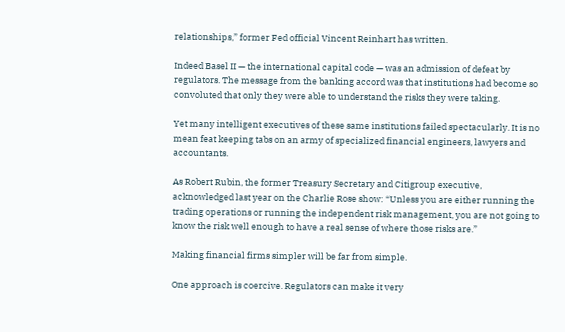relationships,” former Fed official Vincent Reinhart has written.

Indeed Basel II — the international capital code — was an admission of defeat by regulators. The message from the banking accord was that institutions had become so convoluted that only they were able to understand the risks they were taking.

Yet many intelligent executives of these same institutions failed spectacularly. It is no mean feat keeping tabs on an army of specialized financial engineers, lawyers and accountants.

As Robert Rubin, the former Treasury Secretary and Citigroup executive, acknowledged last year on the Charlie Rose show: “Unless you are either running the trading operations or running the independent risk management, you are not going to know the risk well enough to have a real sense of where those risks are.”

Making financial firms simpler will be far from simple.

One approach is coercive. Regulators can make it very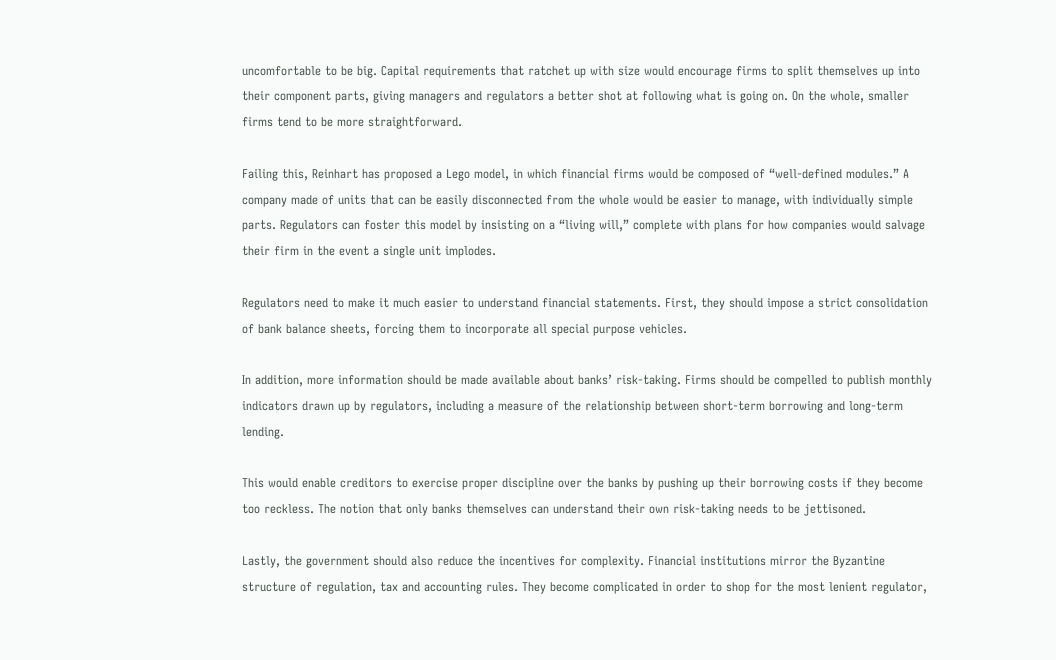uncomfortable to be big. Capital requirements that ratchet up with size would encourage firms to split themselves up into their component parts, giving managers and regulators a better shot at following what is going on. On the whole, smaller firms tend to be more straightforward.

Failing this, Reinhart has proposed a Lego model, in which financial firms would be composed of “well-defined modules.” A company made of units that can be easily disconnected from the whole would be easier to manage, with individually simple parts. Regulators can foster this model by insisting on a “living will,” complete with plans for how companies would salvage their firm in the event a single unit implodes.

Regulators need to make it much easier to understand financial statements. First, they should impose a strict consolidation of bank balance sheets, forcing them to incorporate all special purpose vehicles.

In addition, more information should be made available about banks’ risk-taking. Firms should be compelled to publish monthly indicators drawn up by regulators, including a measure of the relationship between short-term borrowing and long-term lending.

This would enable creditors to exercise proper discipline over the banks by pushing up their borrowing costs if they become too reckless. The notion that only banks themselves can understand their own risk-taking needs to be jettisoned.

Lastly, the government should also reduce the incentives for complexity. Financial institutions mirror the Byzantine structure of regulation, tax and accounting rules. They become complicated in order to shop for the most lenient regulator,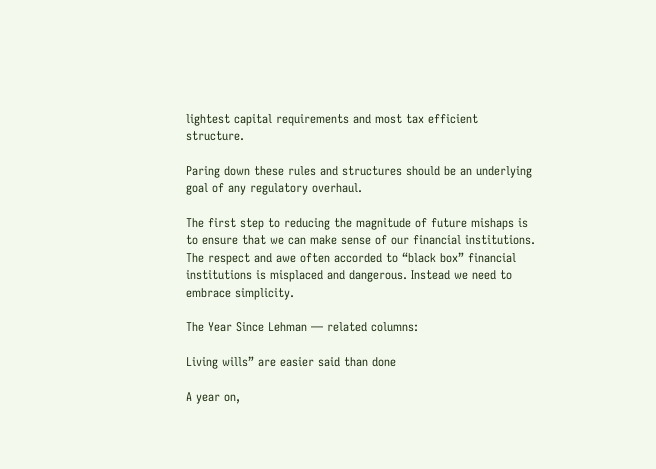lightest capital requirements and most tax efficient structure.

Paring down these rules and structures should be an underlying goal of any regulatory overhaul.

The first step to reducing the magnitude of future mishaps is to ensure that we can make sense of our financial institutions. The respect and awe often accorded to “black box” financial institutions is misplaced and dangerous. Instead we need to embrace simplicity.

The Year Since Lehman — related columns:

Living wills” are easier said than done

A year on,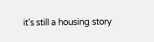it’s still a housing story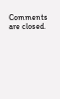Comments are closed.